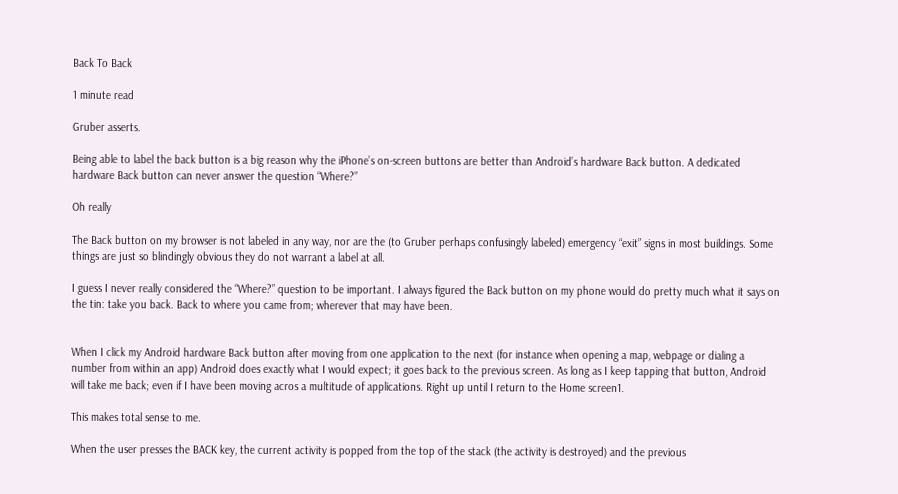Back To Back

1 minute read

Gruber asserts.

Being able to label the back button is a big reason why the iPhone’s on-screen buttons are better than Android’s hardware Back button. A dedicated hardware Back button can never answer the question “Where?”

Oh really

The Back button on my browser is not labeled in any way, nor are the (to Gruber perhaps confusingly labeled) emergency “exit” signs in most buildings. Some things are just so blindingly obvious they do not warrant a label at all.

I guess I never really considered the “Where?” question to be important. I always figured the Back button on my phone would do pretty much what it says on the tin: take you back. Back to where you came from; wherever that may have been.


When I click my Android hardware Back button after moving from one application to the next (for instance when opening a map, webpage or dialing a number from within an app) Android does exactly what I would expect; it goes back to the previous screen. As long as I keep tapping that button, Android will take me back; even if I have been moving acros a multitude of applications. Right up until I return to the Home screen1.

This makes total sense to me.

When the user presses the BACK key, the current activity is popped from the top of the stack (the activity is destroyed) and the previous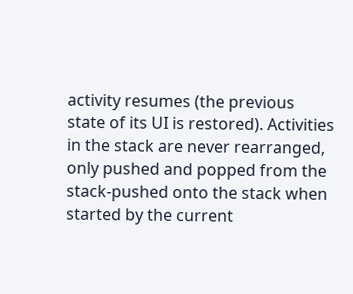activity resumes (the previous state of its UI is restored). Activities in the stack are never rearranged, only pushed and popped from the stack-pushed onto the stack when started by the current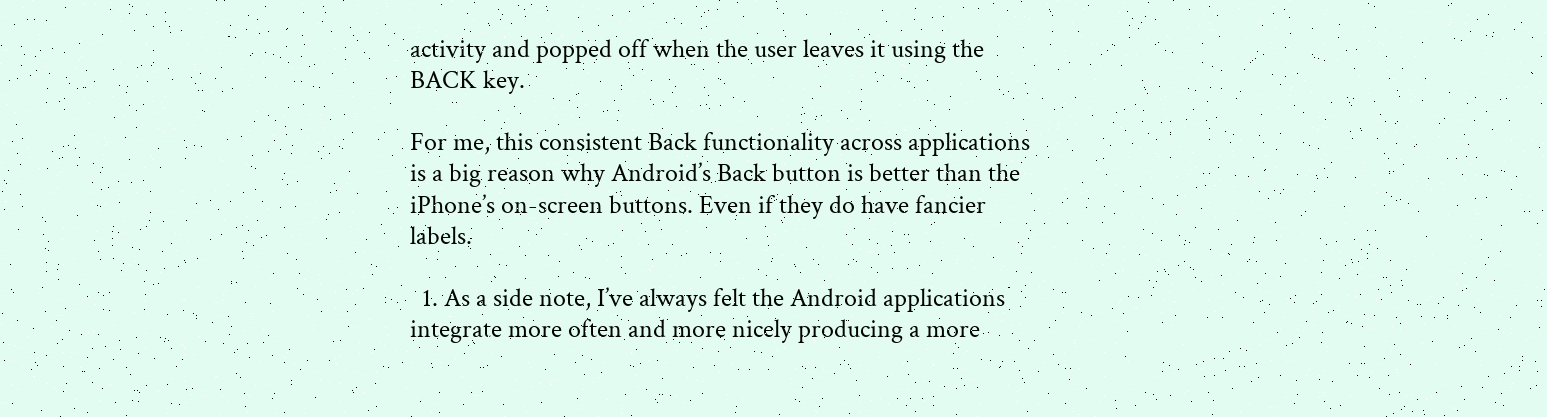activity and popped off when the user leaves it using the BACK key.

For me, this consistent Back functionality across applications is a big reason why Android’s Back button is better than the iPhone’s on-screen buttons. Even if they do have fancier labels.

  1. As a side note, I’ve always felt the Android applications integrate more often and more nicely producing a more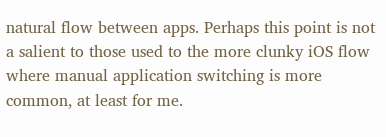natural flow between apps. Perhaps this point is not a salient to those used to the more clunky iOS flow where manual application switching is more common, at least for me.